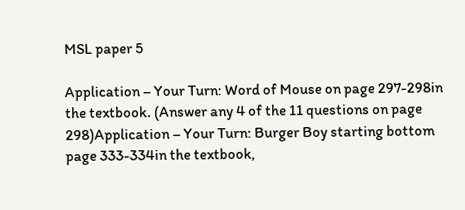MSL paper 5

Application – Your Turn: Word of Mouse on page 297-298in the textbook. (Answer any 4 of the 11 questions on page 298)Application – Your Turn: Burger Boy starting bottom page 333-334in the textbook,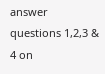answer questions 1,2,3 & 4 on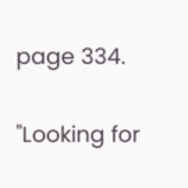page 334.

"Looking for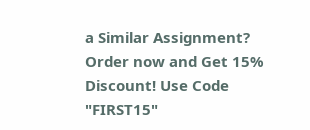a Similar Assignment? Order now and Get 15% Discount! Use Code "FIRST15"